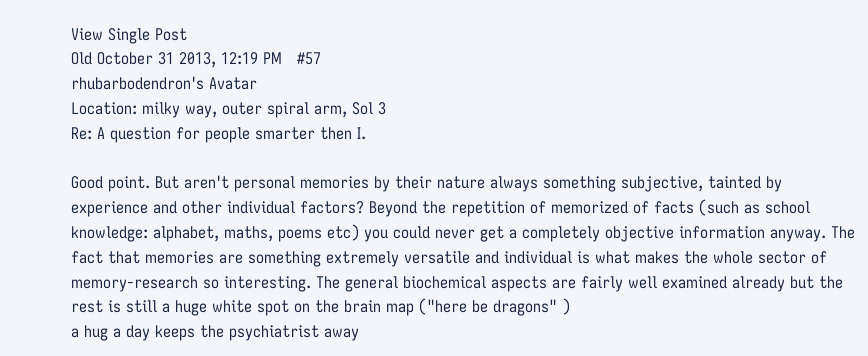View Single Post
Old October 31 2013, 12:19 PM   #57
rhubarbodendron's Avatar
Location: milky way, outer spiral arm, Sol 3
Re: A question for people smarter then I.

Good point. But aren't personal memories by their nature always something subjective, tainted by experience and other individual factors? Beyond the repetition of memorized of facts (such as school knowledge: alphabet, maths, poems etc) you could never get a completely objective information anyway. The fact that memories are something extremely versatile and individual is what makes the whole sector of memory-research so interesting. The general biochemical aspects are fairly well examined already but the rest is still a huge white spot on the brain map ("here be dragons" )
a hug a day keeps the psychiatrist away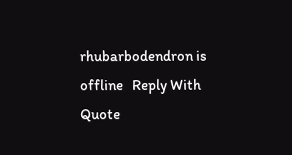rhubarbodendron is offline   Reply With Quote